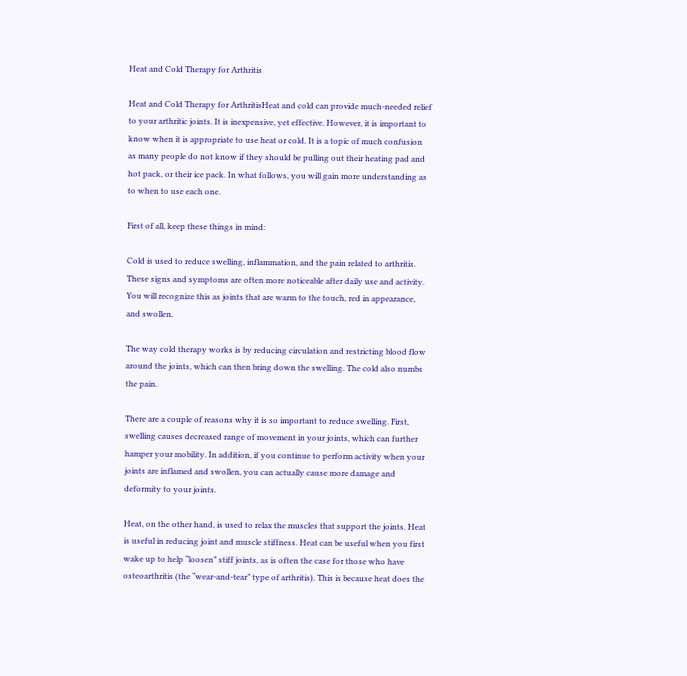Heat and Cold Therapy for Arthritis

Heat and Cold Therapy for ArthritisHeat and cold can provide much-needed relief to your arthritic joints. It is inexpensive, yet effective. However, it is important to know when it is appropriate to use heat or cold. It is a topic of much confusion as many people do not know if they should be pulling out their heating pad and hot pack, or their ice pack. In what follows, you will gain more understanding as to when to use each one.

First of all, keep these things in mind:

Cold is used to reduce swelling, inflammation, and the pain related to arthritis. These signs and symptoms are often more noticeable after daily use and activity. You will recognize this as joints that are warm to the touch, red in appearance, and swollen.

The way cold therapy works is by reducing circulation and restricting blood flow around the joints, which can then bring down the swelling. The cold also numbs the pain.

There are a couple of reasons why it is so important to reduce swelling. First, swelling causes decreased range of movement in your joints, which can further hamper your mobility. In addition, if you continue to perform activity when your joints are inflamed and swollen, you can actually cause more damage and deformity to your joints.

Heat, on the other hand, is used to relax the muscles that support the joints. Heat is useful in reducing joint and muscle stiffness. Heat can be useful when you first wake up to help “loosen” stiff joints, as is often the case for those who have osteoarthritis (the “wear-and-tear” type of arthritis). This is because heat does the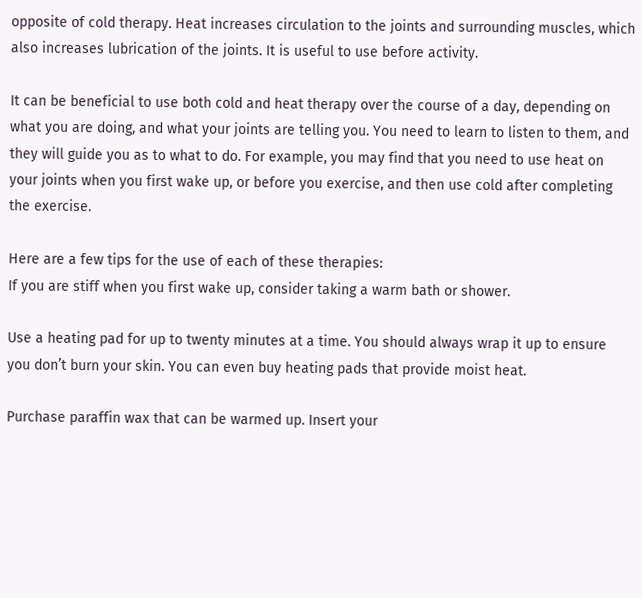opposite of cold therapy. Heat increases circulation to the joints and surrounding muscles, which also increases lubrication of the joints. It is useful to use before activity.

It can be beneficial to use both cold and heat therapy over the course of a day, depending on what you are doing, and what your joints are telling you. You need to learn to listen to them, and they will guide you as to what to do. For example, you may find that you need to use heat on your joints when you first wake up, or before you exercise, and then use cold after completing the exercise.

Here are a few tips for the use of each of these therapies:
If you are stiff when you first wake up, consider taking a warm bath or shower.

Use a heating pad for up to twenty minutes at a time. You should always wrap it up to ensure you don’t burn your skin. You can even buy heating pads that provide moist heat.

Purchase paraffin wax that can be warmed up. Insert your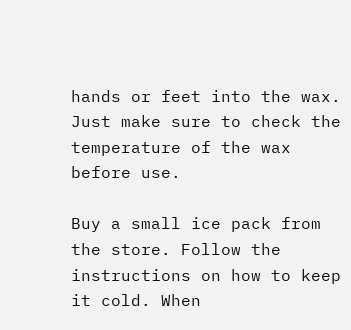hands or feet into the wax. Just make sure to check the temperature of the wax before use.

Buy a small ice pack from the store. Follow the instructions on how to keep it cold. When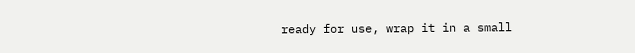ready for use, wrap it in a small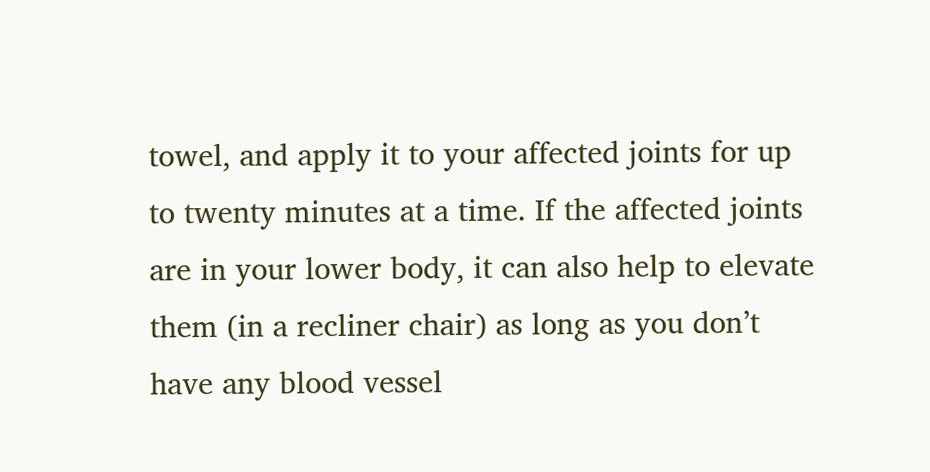towel, and apply it to your affected joints for up to twenty minutes at a time. If the affected joints are in your lower body, it can also help to elevate them (in a recliner chair) as long as you don’t have any blood vessel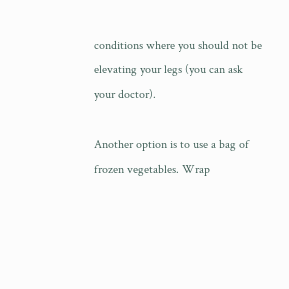conditions where you should not be elevating your legs (you can ask your doctor).

Another option is to use a bag of frozen vegetables. Wrap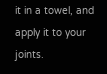it in a towel, and apply it to your joints.